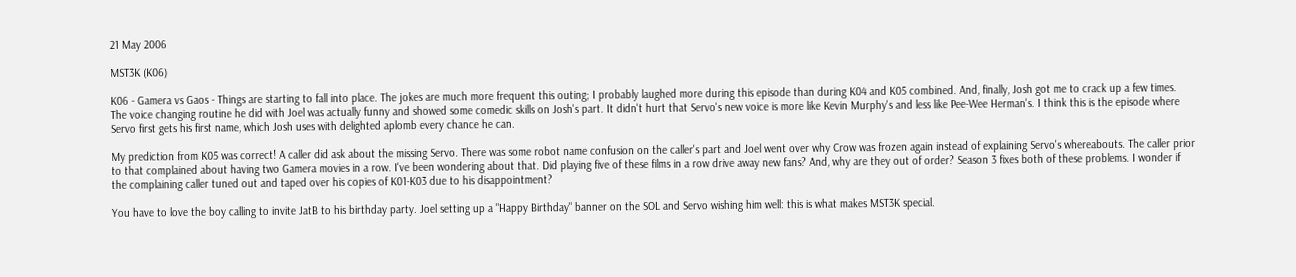21 May 2006

MST3K (K06)

K06 - Gamera vs Gaos - Things are starting to fall into place. The jokes are much more frequent this outing; I probably laughed more during this episode than during K04 and K05 combined. And, finally, Josh got me to crack up a few times. The voice changing routine he did with Joel was actually funny and showed some comedic skills on Josh's part. It didn't hurt that Servo's new voice is more like Kevin Murphy's and less like Pee-Wee Herman's. I think this is the episode where Servo first gets his first name, which Josh uses with delighted aplomb every chance he can.

My prediction from K05 was correct! A caller did ask about the missing Servo. There was some robot name confusion on the caller's part and Joel went over why Crow was frozen again instead of explaining Servo's whereabouts. The caller prior to that complained about having two Gamera movies in a row. I've been wondering about that. Did playing five of these films in a row drive away new fans? And, why are they out of order? Season 3 fixes both of these problems. I wonder if the complaining caller tuned out and taped over his copies of K01-K03 due to his disappointment?

You have to love the boy calling to invite JatB to his birthday party. Joel setting up a "Happy Birthday" banner on the SOL and Servo wishing him well: this is what makes MST3K special.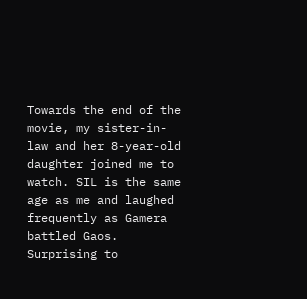Towards the end of the movie, my sister-in-law and her 8-year-old daughter joined me to watch. SIL is the same age as me and laughed frequently as Gamera battled Gaos. Surprising to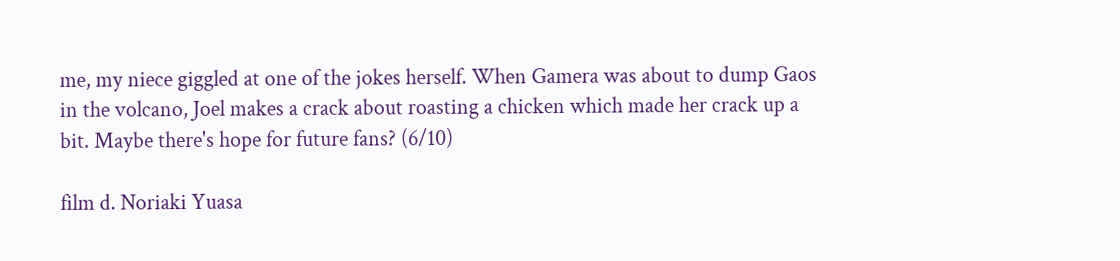me, my niece giggled at one of the jokes herself. When Gamera was about to dump Gaos in the volcano, Joel makes a crack about roasting a chicken which made her crack up a bit. Maybe there's hope for future fans? (6/10)

film d. Noriaki Yuasa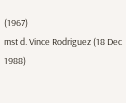(1967)
mst d. Vince Rodriguez (18 Dec 1988)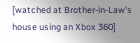[watched at Brother-in-Law's house using an Xbox 360]